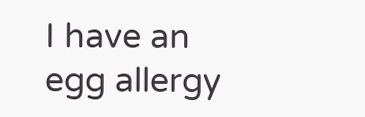I have an egg allergy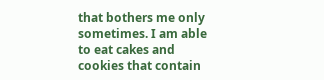that bothers me only sometimes. I am able to eat cakes and cookies that contain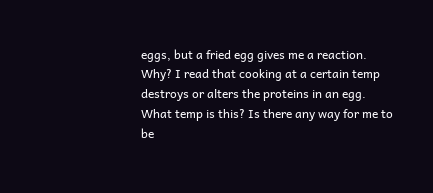eggs, but a fried egg gives me a reaction. Why? I read that cooking at a certain temp destroys or alters the proteins in an egg. What temp is this? Is there any way for me to be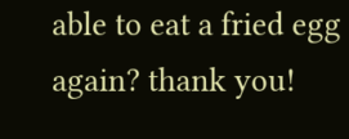able to eat a fried egg again? thank you!